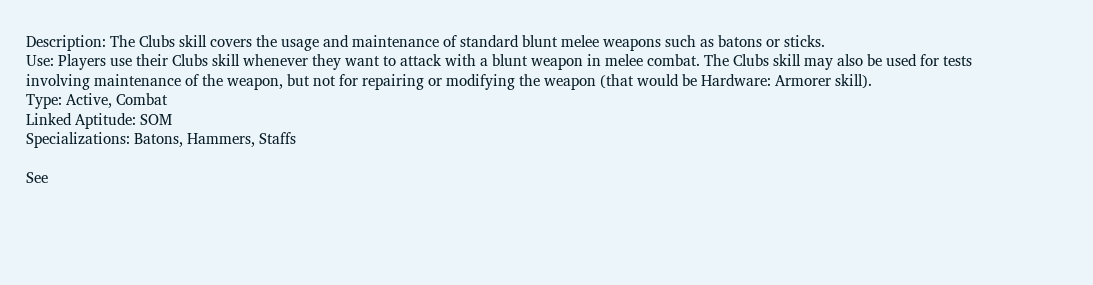Description: The Clubs skill covers the usage and maintenance of standard blunt melee weapons such as batons or sticks.
Use: Players use their Clubs skill whenever they want to attack with a blunt weapon in melee combat. The Clubs skill may also be used for tests involving maintenance of the weapon, but not for repairing or modifying the weapon (that would be Hardware: Armorer skill).
Type: Active, Combat
Linked Aptitude: SOM
Specializations: Batons, Hammers, Staffs

See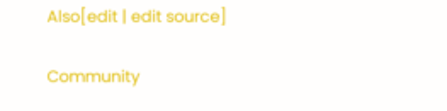Also[edit | edit source]

Community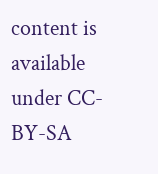content is available under CC-BY-SA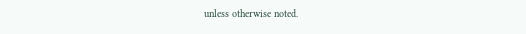unless otherwise noted.